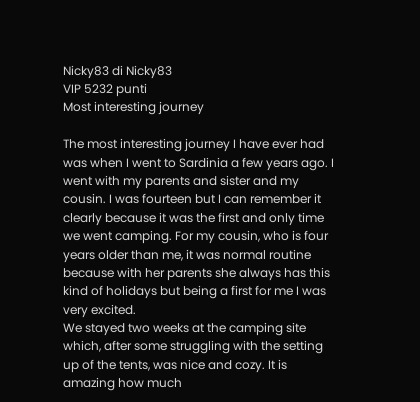Nicky83 di Nicky83
VIP 5232 punti
Most interesting journey

The most interesting journey I have ever had was when I went to Sardinia a few years ago. I went with my parents and sister and my cousin. I was fourteen but I can remember it clearly because it was the first and only time we went camping. For my cousin, who is four years older than me, it was normal routine because with her parents she always has this kind of holidays but being a first for me I was very excited.
We stayed two weeks at the camping site which, after some struggling with the setting up of the tents, was nice and cozy. It is amazing how much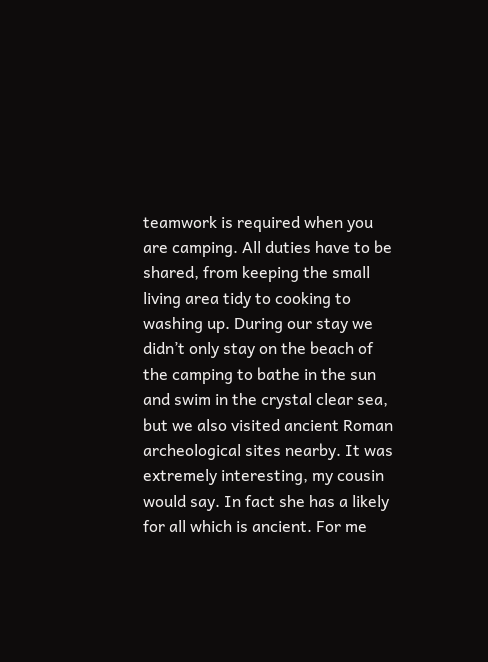teamwork is required when you are camping. All duties have to be shared, from keeping the small living area tidy to cooking to washing up. During our stay we didn’t only stay on the beach of the camping to bathe in the sun and swim in the crystal clear sea, but we also visited ancient Roman archeological sites nearby. It was extremely interesting, my cousin would say. In fact she has a likely for all which is ancient. For me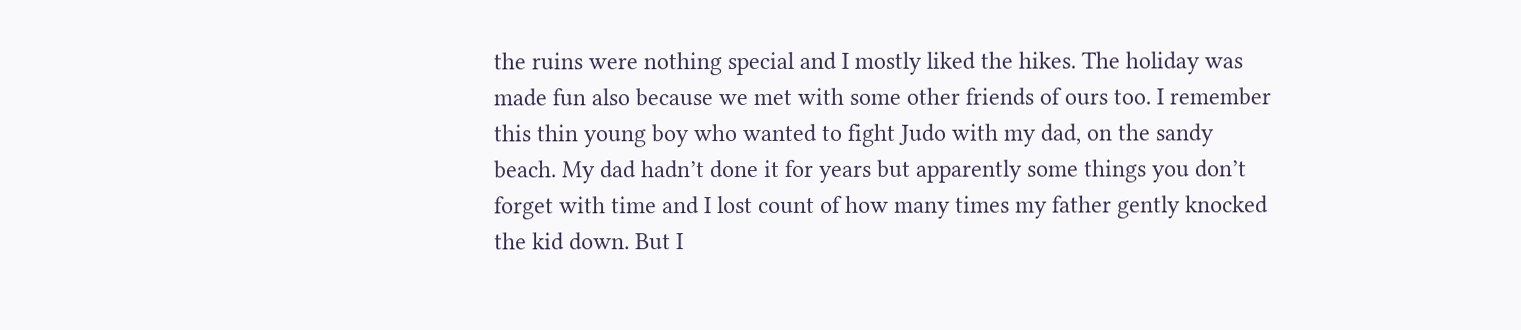the ruins were nothing special and I mostly liked the hikes. The holiday was made fun also because we met with some other friends of ours too. I remember this thin young boy who wanted to fight Judo with my dad, on the sandy beach. My dad hadn’t done it for years but apparently some things you don’t forget with time and I lost count of how many times my father gently knocked the kid down. But I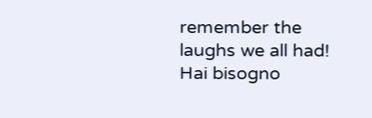remember the laughs we all had!
Hai bisogno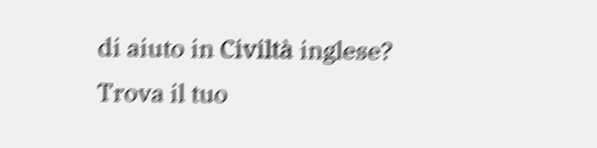di aiuto in Civiltà inglese?
Trova il tuo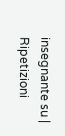insegnante su | Ripetizioni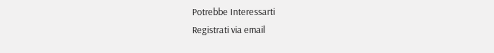Potrebbe Interessarti
Registrati via email